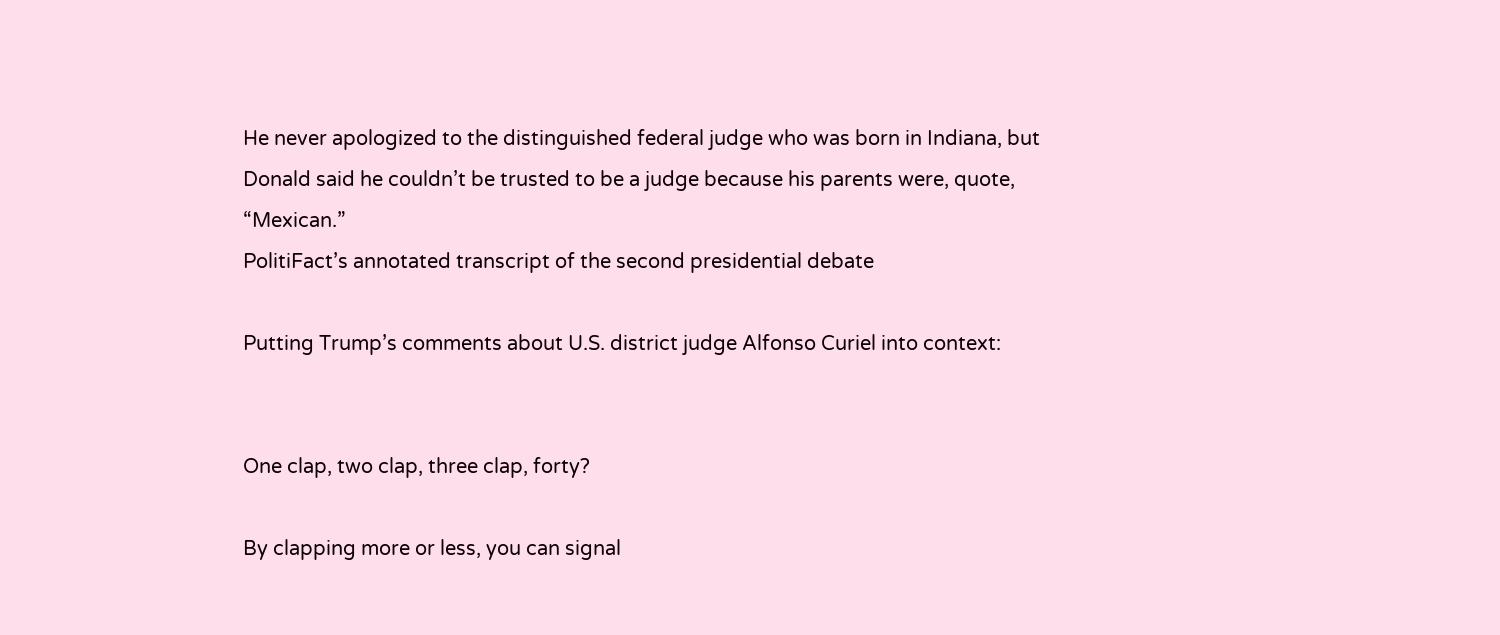He never apologized to the distinguished federal judge who was born in Indiana, but Donald said he couldn’t be trusted to be a judge because his parents were, quote, “Mexican.”
PolitiFact’s annotated transcript of the second presidential debate

Putting Trump’s comments about U.S. district judge Alfonso Curiel into context:


One clap, two clap, three clap, forty?

By clapping more or less, you can signal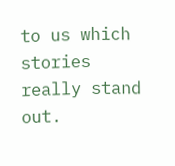to us which stories really stand out.